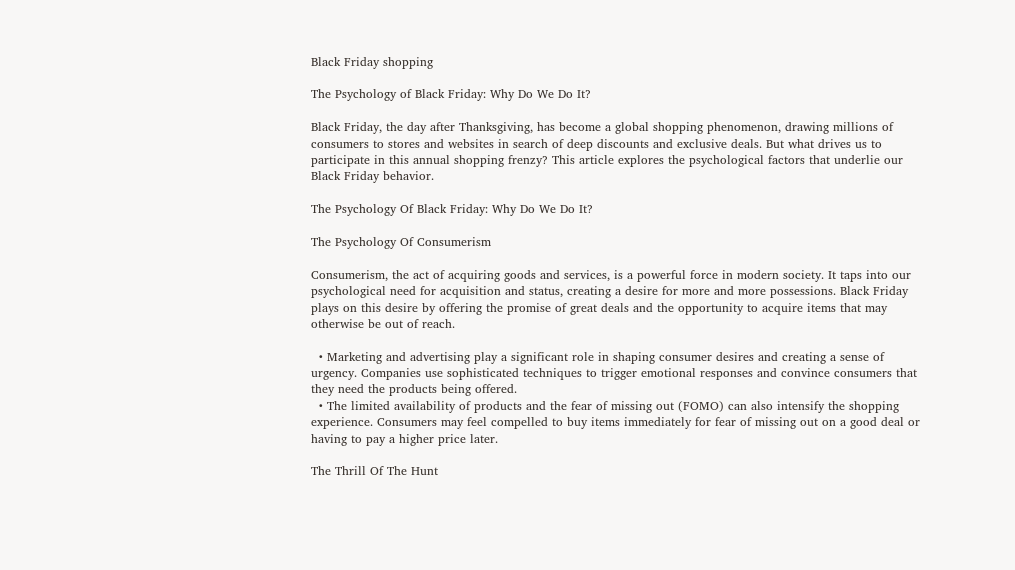Black Friday shopping

The Psychology of Black Friday: Why Do We Do It?

Black Friday, the day after Thanksgiving, has become a global shopping phenomenon, drawing millions of consumers to stores and websites in search of deep discounts and exclusive deals. But what drives us to participate in this annual shopping frenzy? This article explores the psychological factors that underlie our Black Friday behavior.

The Psychology Of Black Friday: Why Do We Do It?

The Psychology Of Consumerism

Consumerism, the act of acquiring goods and services, is a powerful force in modern society. It taps into our psychological need for acquisition and status, creating a desire for more and more possessions. Black Friday plays on this desire by offering the promise of great deals and the opportunity to acquire items that may otherwise be out of reach.

  • Marketing and advertising play a significant role in shaping consumer desires and creating a sense of urgency. Companies use sophisticated techniques to trigger emotional responses and convince consumers that they need the products being offered.
  • The limited availability of products and the fear of missing out (FOMO) can also intensify the shopping experience. Consumers may feel compelled to buy items immediately for fear of missing out on a good deal or having to pay a higher price later.

The Thrill Of The Hunt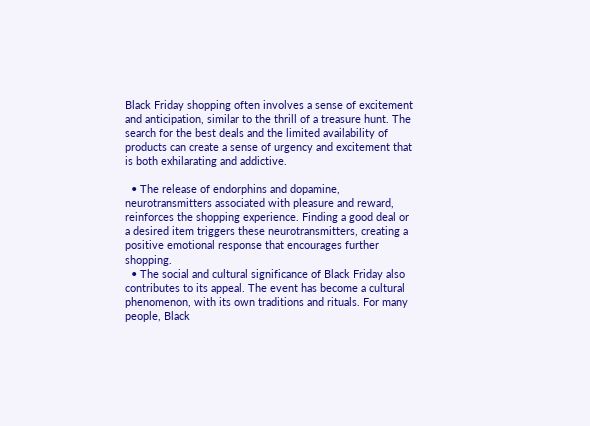Black Friday shopping often involves a sense of excitement and anticipation, similar to the thrill of a treasure hunt. The search for the best deals and the limited availability of products can create a sense of urgency and excitement that is both exhilarating and addictive.

  • The release of endorphins and dopamine, neurotransmitters associated with pleasure and reward, reinforces the shopping experience. Finding a good deal or a desired item triggers these neurotransmitters, creating a positive emotional response that encourages further shopping.
  • The social and cultural significance of Black Friday also contributes to its appeal. The event has become a cultural phenomenon, with its own traditions and rituals. For many people, Black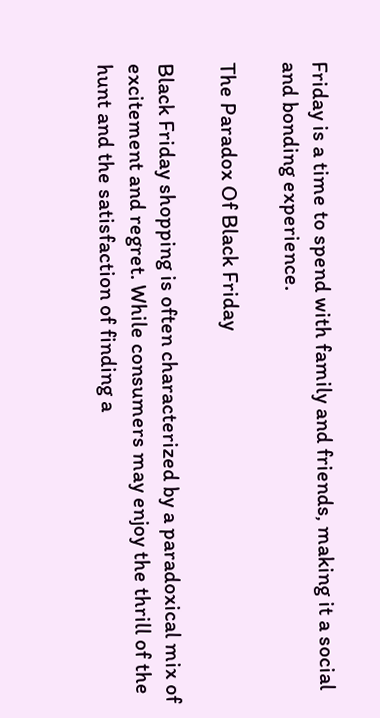Friday is a time to spend with family and friends, making it a social and bonding experience.

The Paradox Of Black Friday

Black Friday shopping is often characterized by a paradoxical mix of excitement and regret. While consumers may enjoy the thrill of the hunt and the satisfaction of finding a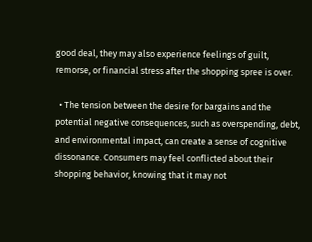good deal, they may also experience feelings of guilt, remorse, or financial stress after the shopping spree is over.

  • The tension between the desire for bargains and the potential negative consequences, such as overspending, debt, and environmental impact, can create a sense of cognitive dissonance. Consumers may feel conflicted about their shopping behavior, knowing that it may not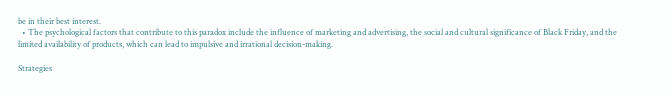be in their best interest.
  • The psychological factors that contribute to this paradox include the influence of marketing and advertising, the social and cultural significance of Black Friday, and the limited availability of products, which can lead to impulsive and irrational decision-making.

Strategies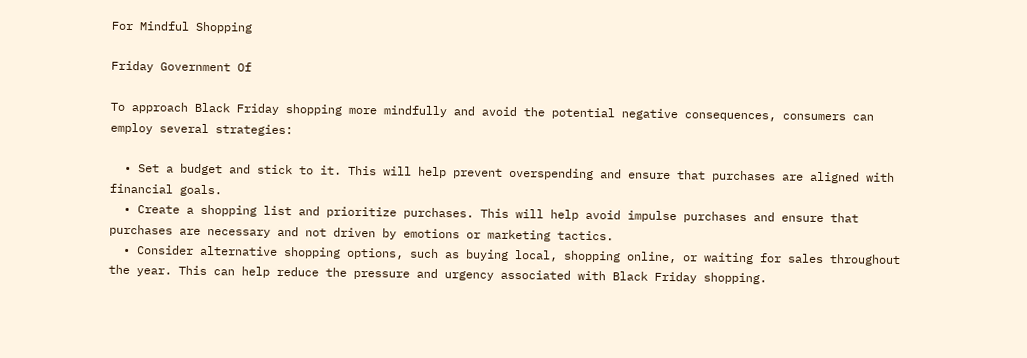For Mindful Shopping

Friday Government Of

To approach Black Friday shopping more mindfully and avoid the potential negative consequences, consumers can employ several strategies:

  • Set a budget and stick to it. This will help prevent overspending and ensure that purchases are aligned with financial goals.
  • Create a shopping list and prioritize purchases. This will help avoid impulse purchases and ensure that purchases are necessary and not driven by emotions or marketing tactics.
  • Consider alternative shopping options, such as buying local, shopping online, or waiting for sales throughout the year. This can help reduce the pressure and urgency associated with Black Friday shopping.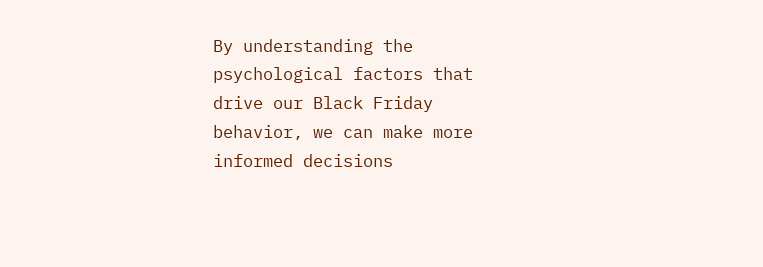By understanding the psychological factors that drive our Black Friday behavior, we can make more informed decisions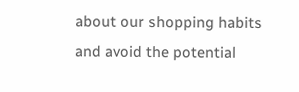about our shopping habits and avoid the potential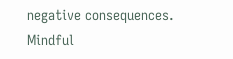negative consequences. Mindful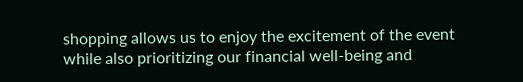shopping allows us to enjoy the excitement of the event while also prioritizing our financial well-being and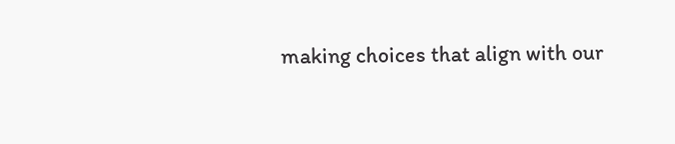making choices that align with our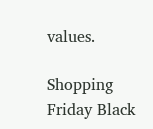values.

Shopping Friday Black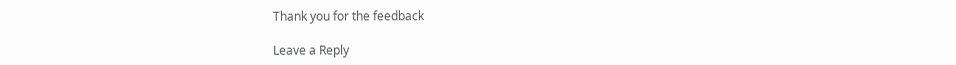Thank you for the feedback

Leave a Reply